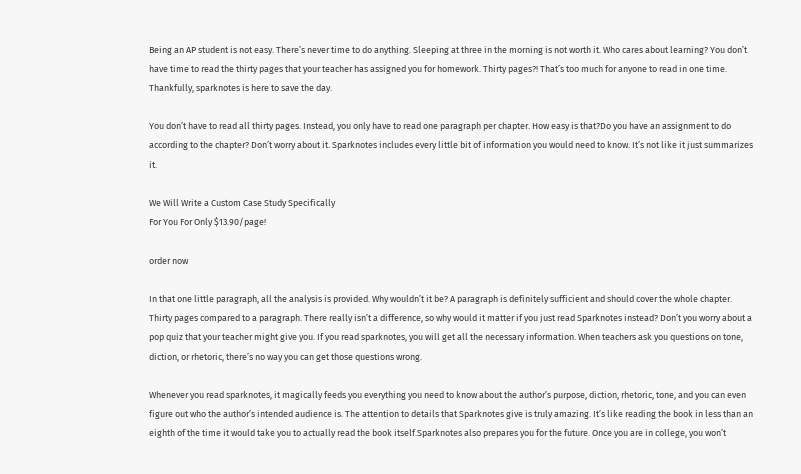Being an AP student is not easy. There’s never time to do anything. Sleeping at three in the morning is not worth it. Who cares about learning? You don’t have time to read the thirty pages that your teacher has assigned you for homework. Thirty pages?! That’s too much for anyone to read in one time. Thankfully, sparknotes is here to save the day.

You don’t have to read all thirty pages. Instead, you only have to read one paragraph per chapter. How easy is that?Do you have an assignment to do according to the chapter? Don’t worry about it. Sparknotes includes every little bit of information you would need to know. It’s not like it just summarizes it.

We Will Write a Custom Case Study Specifically
For You For Only $13.90/page!

order now

In that one little paragraph, all the analysis is provided. Why wouldn’t it be? A paragraph is definitely sufficient and should cover the whole chapter. Thirty pages compared to a paragraph. There really isn’t a difference, so why would it matter if you just read Sparknotes instead? Don’t you worry about a pop quiz that your teacher might give you. If you read sparknotes, you will get all the necessary information. When teachers ask you questions on tone, diction, or rhetoric, there’s no way you can get those questions wrong.

Whenever you read sparknotes, it magically feeds you everything you need to know about the author’s purpose, diction, rhetoric, tone, and you can even figure out who the author’s intended audience is. The attention to details that Sparknotes give is truly amazing. It’s like reading the book in less than an eighth of the time it would take you to actually read the book itself.Sparknotes also prepares you for the future. Once you are in college, you won’t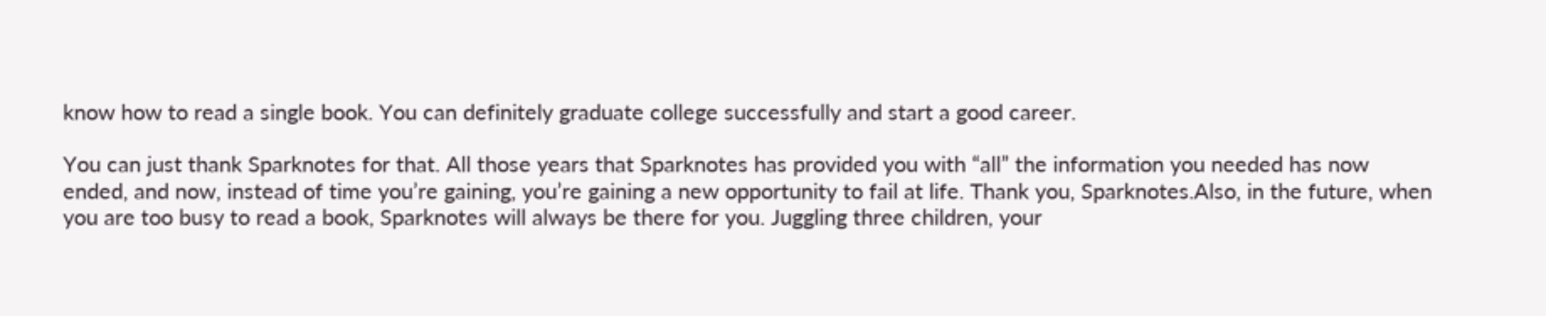know how to read a single book. You can definitely graduate college successfully and start a good career.

You can just thank Sparknotes for that. All those years that Sparknotes has provided you with “all” the information you needed has now ended, and now, instead of time you’re gaining, you’re gaining a new opportunity to fail at life. Thank you, Sparknotes.Also, in the future, when you are too busy to read a book, Sparknotes will always be there for you. Juggling three children, your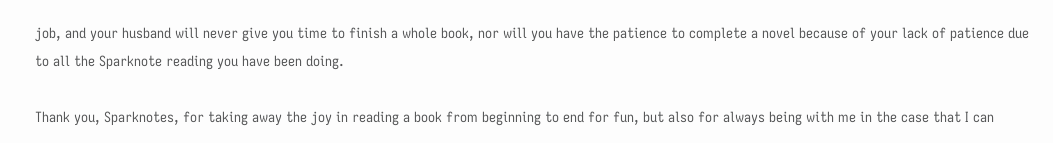job, and your husband will never give you time to finish a whole book, nor will you have the patience to complete a novel because of your lack of patience due to all the Sparknote reading you have been doing.

Thank you, Sparknotes, for taking away the joy in reading a book from beginning to end for fun, but also for always being with me in the case that I can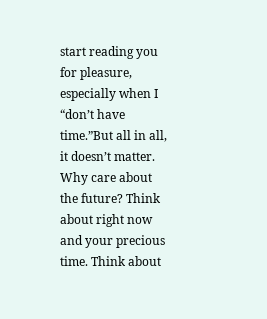start reading you for pleasure, especially when I “don’t have time.”But all in all, it doesn’t matter. Why care about the future? Think about right now and your precious time. Think about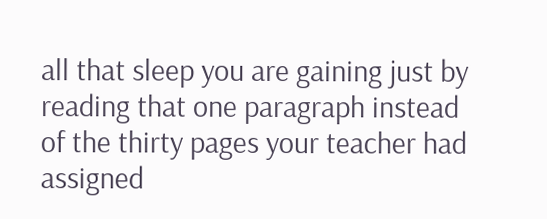all that sleep you are gaining just by reading that one paragraph instead of the thirty pages your teacher had assigned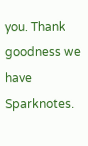you. Thank goodness we have Sparknotes.